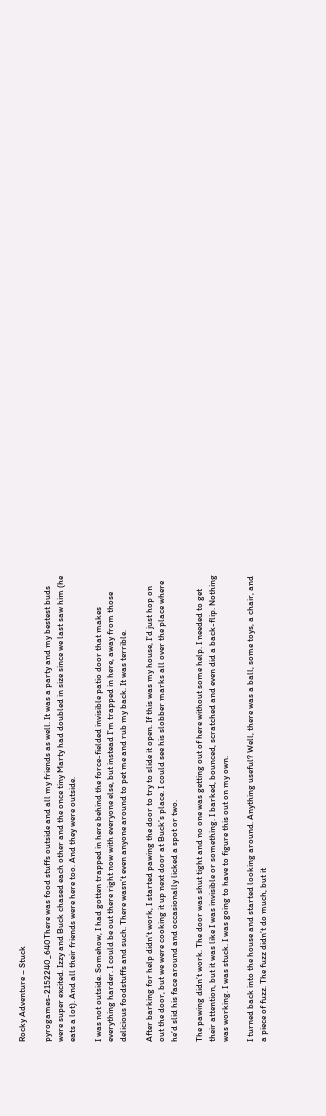Rocky Adventure – Stuck

pyrogames-2152240_640There was food stuffs outside and all my friends as well. It was a party and my bestest buds were super excited. Izzy and Buck chased each other and the once tiny Marty had doubled in size since we last saw him (he eats a lot). And all their friends were here too. And they were outside.

I was not outside. Somehow, I had gotten trapped in here behind the force-fielded invisible patio door that makes everything harder. I could be out there right now with everyone else, but instead I’m trapped in here, away from those delicious foodstuffs and such. There wasn’t even anyone around to pet me and rub my back. It was terrible.

After barking for help didn’t work, I started pawing the door to try to slide it open. If this was my house, I’d just hop on out the door, but we were cooking it up next door at Buck’s place. I could see his slobber marks all over the place where he’d slid his face around and occasionally licked a spot or two.

The pawing didn’t work. The door was shut tight and no one was getting out of here without some help. I needed to get their attention, but it was like I was invisible or something. I barked, bounced, scratched and even did a back-flip. Nothing was working. I was stuck. I was going to have to figure this out on my own.

I turned back into the house and started looking around. Anything useful? Well, there was a ball, some toys, a chair, and a piece of fuzz. The fuzz didn’t do much, but it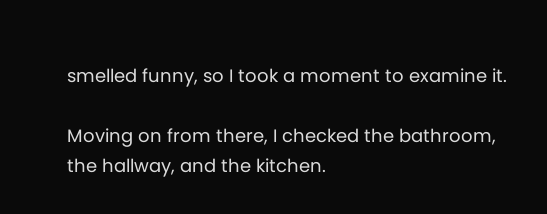smelled funny, so I took a moment to examine it.

Moving on from there, I checked the bathroom, the hallway, and the kitchen.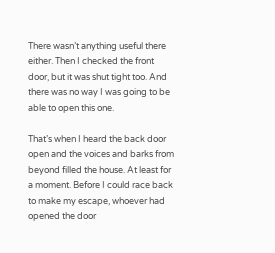There wasn’t anything useful there either. Then I checked the front door, but it was shut tight too. And there was no way I was going to be able to open this one.

That’s when I heard the back door open and the voices and barks from beyond filled the house. At least for a moment. Before I could race back to make my escape, whoever had opened the door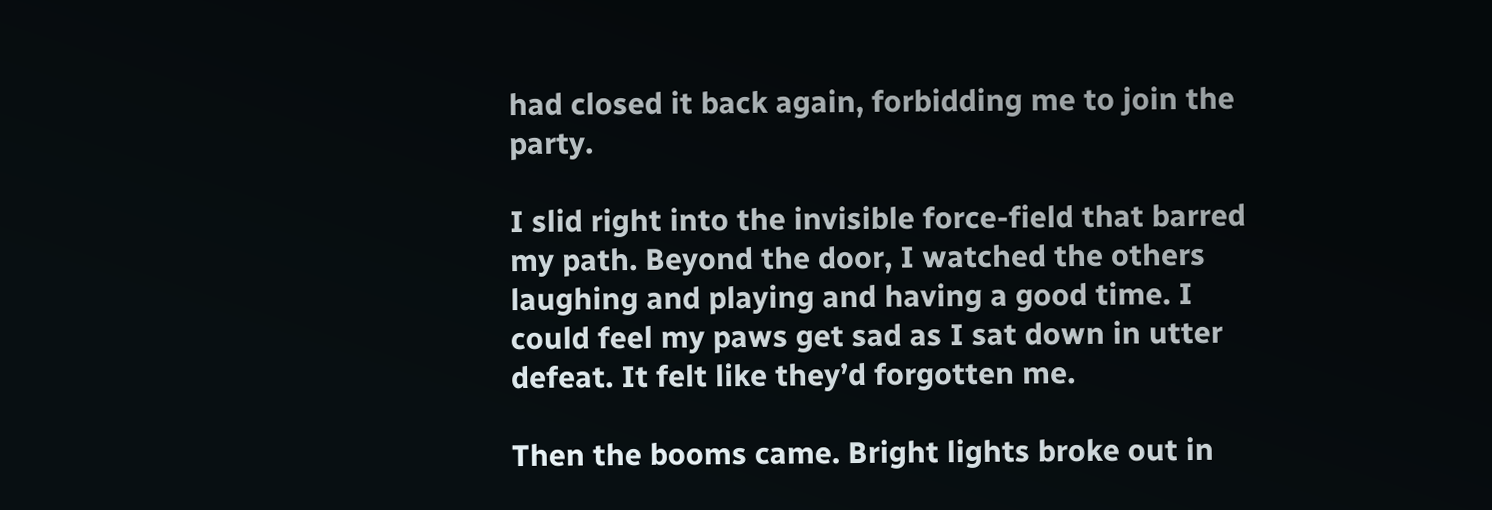had closed it back again, forbidding me to join the party.

I slid right into the invisible force-field that barred my path. Beyond the door, I watched the others laughing and playing and having a good time. I could feel my paws get sad as I sat down in utter defeat. It felt like they’d forgotten me.

Then the booms came. Bright lights broke out in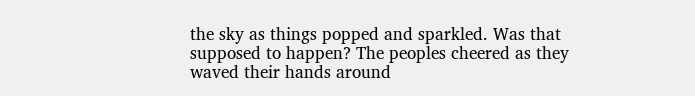the sky as things popped and sparkled. Was that supposed to happen? The peoples cheered as they waved their hands around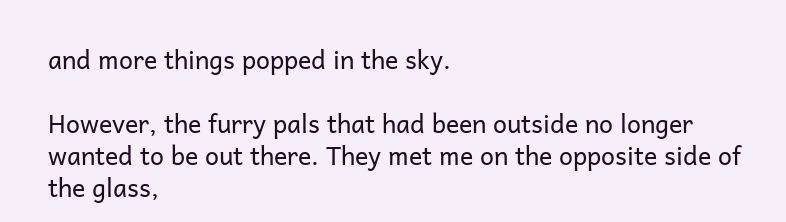and more things popped in the sky.

However, the furry pals that had been outside no longer wanted to be out there. They met me on the opposite side of the glass,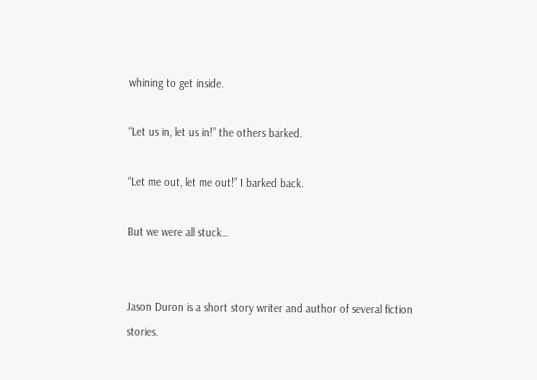whining to get inside.

“Let us in, let us in!” the others barked.

“Let me out, let me out!” I barked back.

But we were all stuck…


Jason Duron is a short story writer and author of several fiction stories.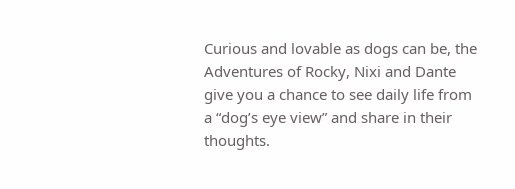Curious and lovable as dogs can be, the Adventures of Rocky, Nixi and Dante give you a chance to see daily life from a “dog’s eye view” and share in their thoughts.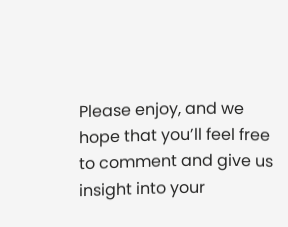Please enjoy, and we hope that you’ll feel free to comment and give us insight into your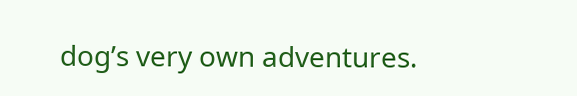dog’s very own adventures.